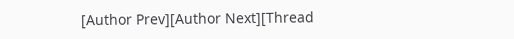[Author Prev][Author Next][Thread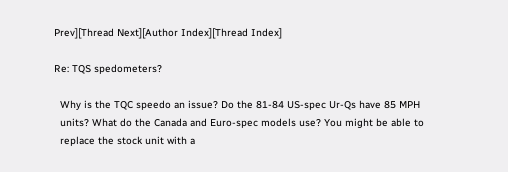Prev][Thread Next][Author Index][Thread Index]

Re: TQS spedometers?

  Why is the TQC speedo an issue? Do the 81-84 US-spec Ur-Qs have 85 MPH
  units? What do the Canada and Euro-spec models use? You might be able to
  replace the stock unit with a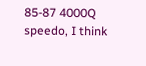85-87 4000Q speedo, I think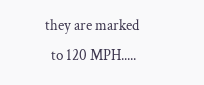they are marked
  to 120 MPH.....